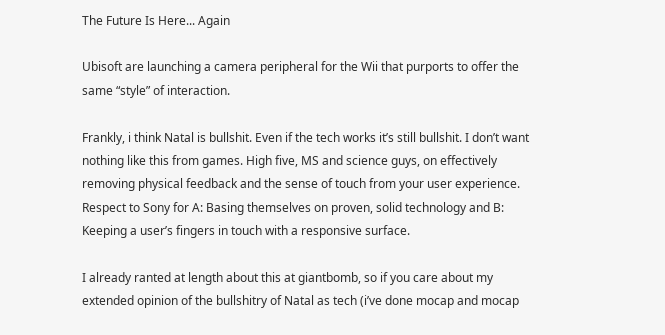The Future Is Here... Again

Ubisoft are launching a camera peripheral for the Wii that purports to offer the same “style” of interaction.

Frankly, i think Natal is bullshit. Even if the tech works it’s still bullshit. I don’t want nothing like this from games. High five, MS and science guys, on effectively removing physical feedback and the sense of touch from your user experience. Respect to Sony for A: Basing themselves on proven, solid technology and B: Keeping a user’s fingers in touch with a responsive surface.

I already ranted at length about this at giantbomb, so if you care about my extended opinion of the bullshitry of Natal as tech (i’ve done mocap and mocap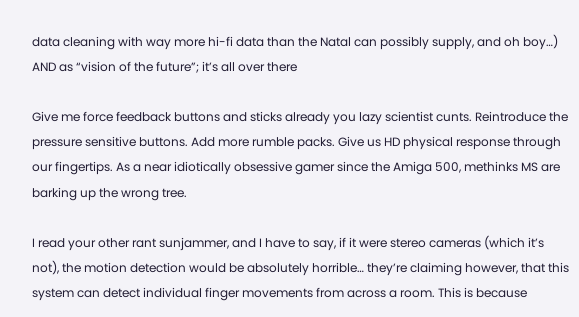data cleaning with way more hi-fi data than the Natal can possibly supply, and oh boy…) AND as “vision of the future”; it’s all over there

Give me force feedback buttons and sticks already you lazy scientist cunts. Reintroduce the pressure sensitive buttons. Add more rumble packs. Give us HD physical response through our fingertips. As a near idiotically obsessive gamer since the Amiga 500, methinks MS are barking up the wrong tree.

I read your other rant sunjammer, and I have to say, if it were stereo cameras (which it’s not), the motion detection would be absolutely horrible… they’re claiming however, that this system can detect individual finger movements from across a room. This is because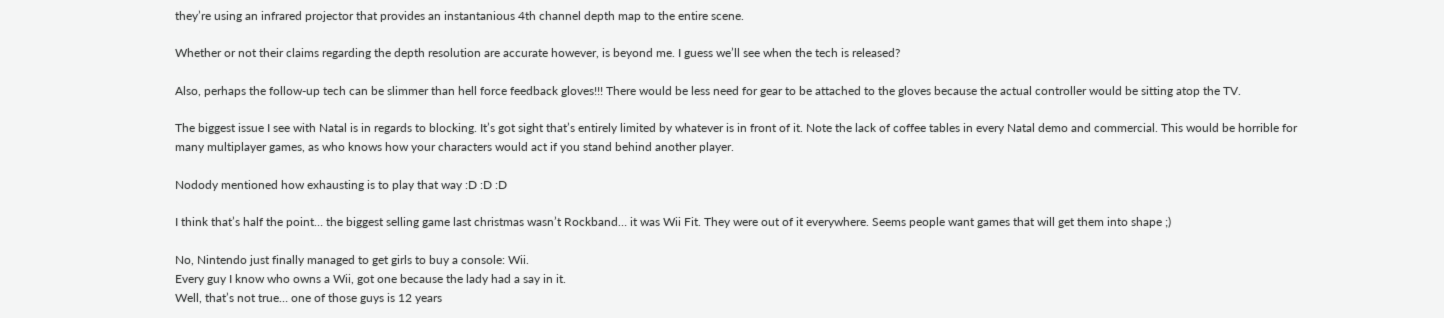they’re using an infrared projector that provides an instantanious 4th channel depth map to the entire scene.

Whether or not their claims regarding the depth resolution are accurate however, is beyond me. I guess we’ll see when the tech is released?

Also, perhaps the follow-up tech can be slimmer than hell force feedback gloves!!! There would be less need for gear to be attached to the gloves because the actual controller would be sitting atop the TV.

The biggest issue I see with Natal is in regards to blocking. It’s got sight that’s entirely limited by whatever is in front of it. Note the lack of coffee tables in every Natal demo and commercial. This would be horrible for many multiplayer games, as who knows how your characters would act if you stand behind another player.

Nodody mentioned how exhausting is to play that way :D :D :D

I think that’s half the point… the biggest selling game last christmas wasn’t Rockband… it was Wii Fit. They were out of it everywhere. Seems people want games that will get them into shape ;)

No, Nintendo just finally managed to get girls to buy a console: Wii.
Every guy I know who owns a Wii, got one because the lady had a say in it.
Well, that’s not true… one of those guys is 12 years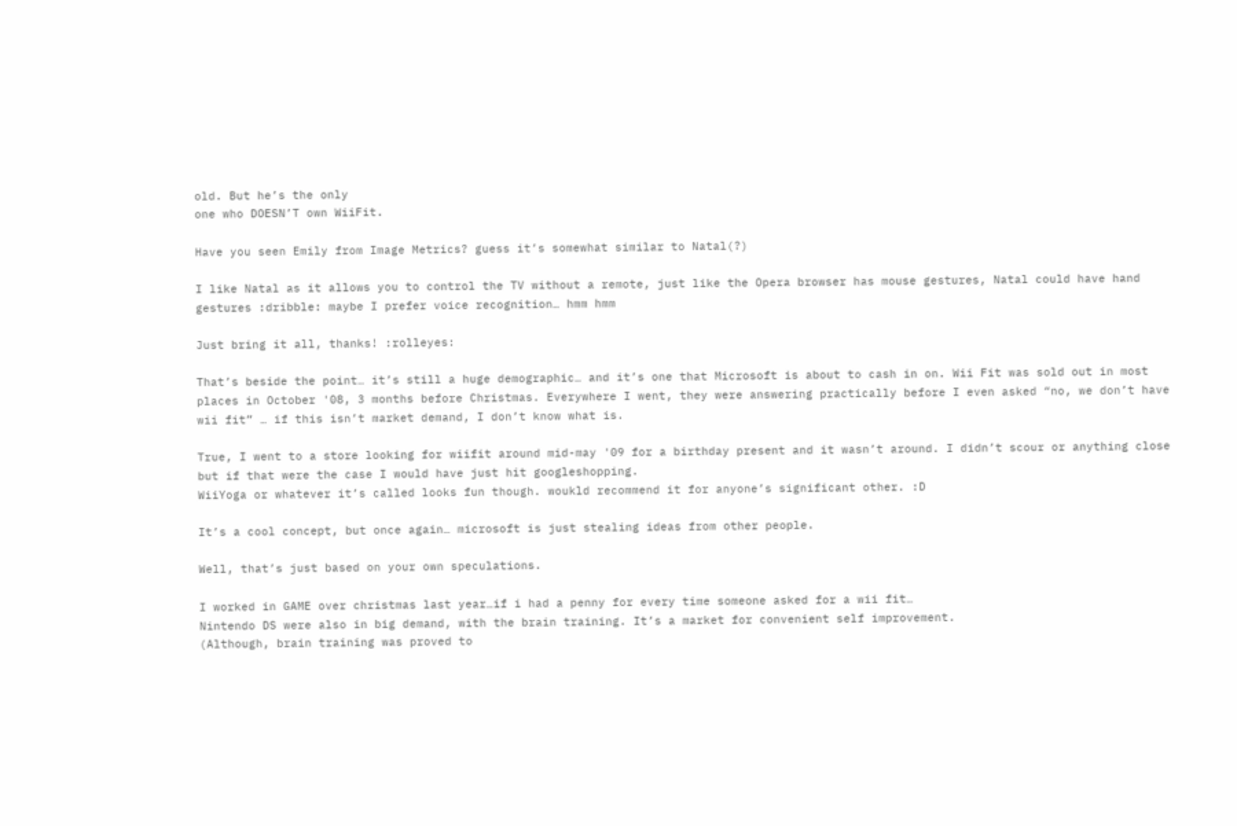old. But he’s the only
one who DOESN’T own WiiFit.

Have you seen Emily from Image Metrics? guess it’s somewhat similar to Natal(?)

I like Natal as it allows you to control the TV without a remote, just like the Opera browser has mouse gestures, Natal could have hand gestures :dribble: maybe I prefer voice recognition… hmm hmm

Just bring it all, thanks! :rolleyes:

That’s beside the point… it’s still a huge demographic… and it’s one that Microsoft is about to cash in on. Wii Fit was sold out in most places in October '08, 3 months before Christmas. Everywhere I went, they were answering practically before I even asked “no, we don’t have wii fit” … if this isn’t market demand, I don’t know what is.

True, I went to a store looking for wiifit around mid-may '09 for a birthday present and it wasn’t around. I didn’t scour or anything close but if that were the case I would have just hit googleshopping.
WiiYoga or whatever it’s called looks fun though. woukld recommend it for anyone’s significant other. :D

It’s a cool concept, but once again… microsoft is just stealing ideas from other people.

Well, that’s just based on your own speculations.

I worked in GAME over christmas last year…if i had a penny for every time someone asked for a wii fit…
Nintendo DS were also in big demand, with the brain training. It’s a market for convenient self improvement.
(Although, brain training was proved to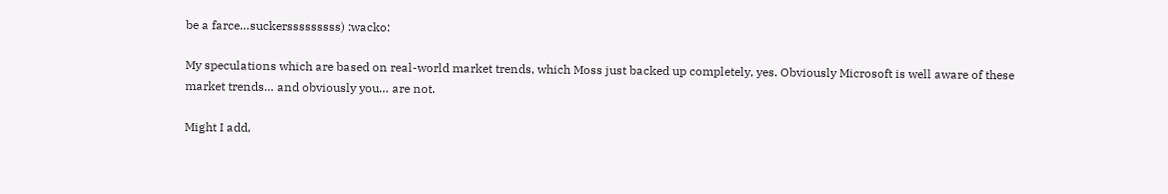be a farce…suckersssssssss) :wacko:

My speculations which are based on real-world market trends, which Moss just backed up completely, yes. Obviously Microsoft is well aware of these market trends… and obviously you… are not.

Might I add,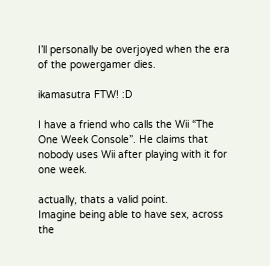I’ll personally be overjoyed when the era of the powergamer dies.

ikamasutra FTW! :D

I have a friend who calls the Wii “The One Week Console”. He claims that nobody uses Wii after playing with it for one week.

actually, thats a valid point.
Imagine being able to have sex, across the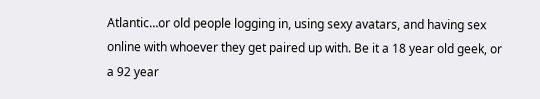Atlantic…or old people logging in, using sexy avatars, and having sex online with whoever they get paired up with. Be it a 18 year old geek, or a 92 year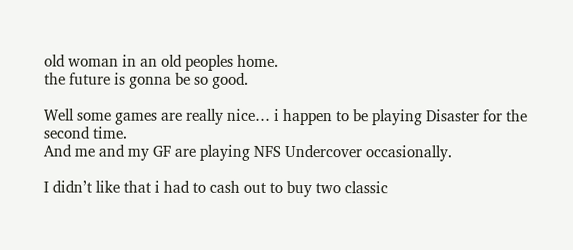old woman in an old peoples home.
the future is gonna be so good.

Well some games are really nice… i happen to be playing Disaster for the second time.
And me and my GF are playing NFS Undercover occasionally.

I didn’t like that i had to cash out to buy two classic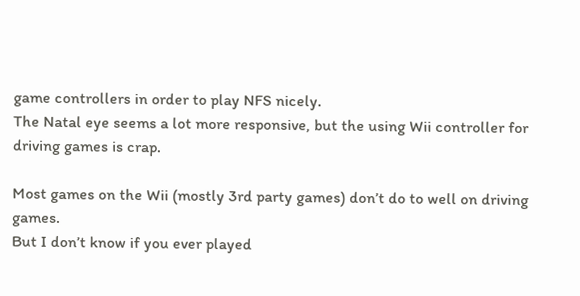game controllers in order to play NFS nicely.
The Natal eye seems a lot more responsive, but the using Wii controller for driving games is crap.

Most games on the Wii (mostly 3rd party games) don’t do to well on driving games.
But I don’t know if you ever played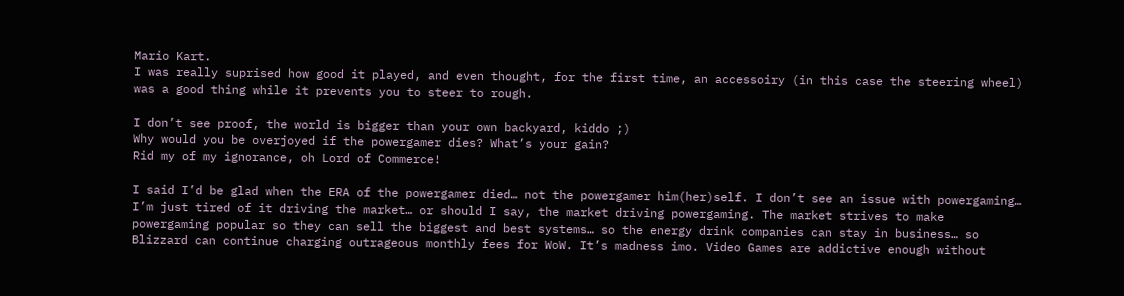Mario Kart.
I was really suprised how good it played, and even thought, for the first time, an accessoiry (in this case the steering wheel) was a good thing while it prevents you to steer to rough.

I don’t see proof, the world is bigger than your own backyard, kiddo ;)
Why would you be overjoyed if the powergamer dies? What’s your gain?
Rid my of my ignorance, oh Lord of Commerce!

I said I’d be glad when the ERA of the powergamer died… not the powergamer him(her)self. I don’t see an issue with powergaming… I’m just tired of it driving the market… or should I say, the market driving powergaming. The market strives to make powergaming popular so they can sell the biggest and best systems… so the energy drink companies can stay in business… so Blizzard can continue charging outrageous monthly fees for WoW. It’s madness imo. Video Games are addictive enough without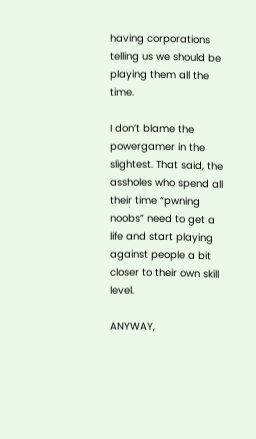having corporations telling us we should be playing them all the time.

I don’t blame the powergamer in the slightest. That said, the assholes who spend all their time “pwning noobs” need to get a life and start playing against people a bit closer to their own skill level.

ANYWAY,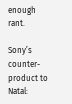enough rant.

Sony’s counter-product to Natal: